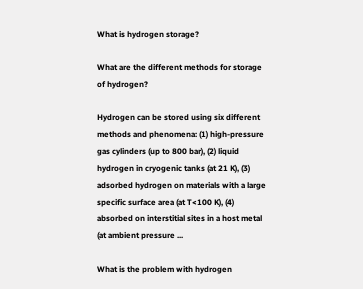What is hydrogen storage?

What are the different methods for storage of hydrogen?

Hydrogen can be stored using six different methods and phenomena: (1) high-pressure gas cylinders (up to 800 bar), (2) liquid hydrogen in cryogenic tanks (at 21 K), (3) adsorbed hydrogen on materials with a large specific surface area (at T<100 K), (4) absorbed on interstitial sites in a host metal (at ambient pressure ...

What is the problem with hydrogen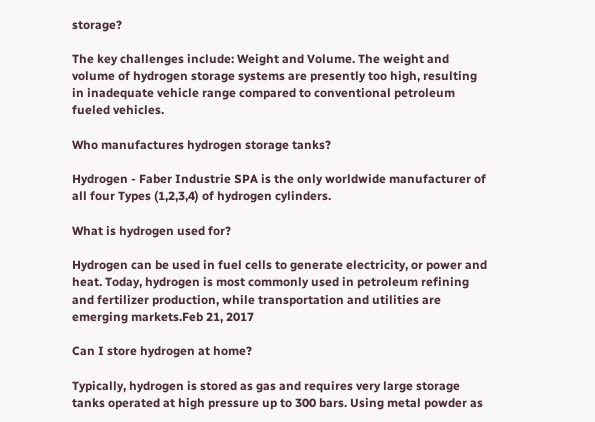storage?

The key challenges include: Weight and Volume. The weight and volume of hydrogen storage systems are presently too high, resulting in inadequate vehicle range compared to conventional petroleum fueled vehicles.

Who manufactures hydrogen storage tanks?

Hydrogen - Faber Industrie SPA is the only worldwide manufacturer of all four Types (1,2,3,4) of hydrogen cylinders.

What is hydrogen used for?

Hydrogen can be used in fuel cells to generate electricity, or power and heat. Today, hydrogen is most commonly used in petroleum refining and fertilizer production, while transportation and utilities are emerging markets.Feb 21, 2017

Can I store hydrogen at home?

Typically, hydrogen is stored as gas and requires very large storage tanks operated at high pressure up to 300 bars. Using metal powder as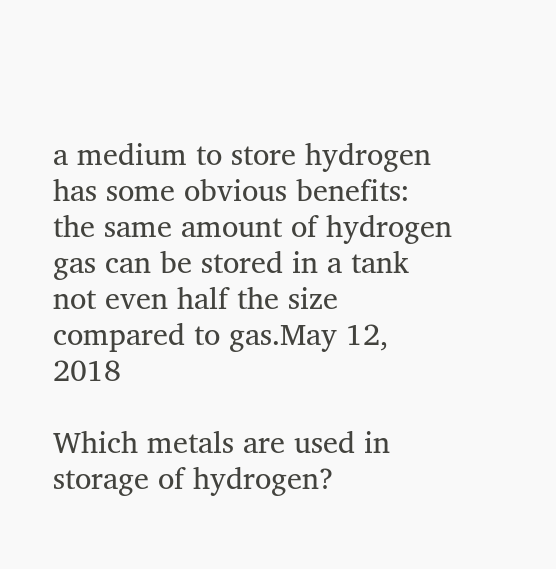a medium to store hydrogen has some obvious benefits: the same amount of hydrogen gas can be stored in a tank not even half the size compared to gas.May 12, 2018

Which metals are used in storage of hydrogen?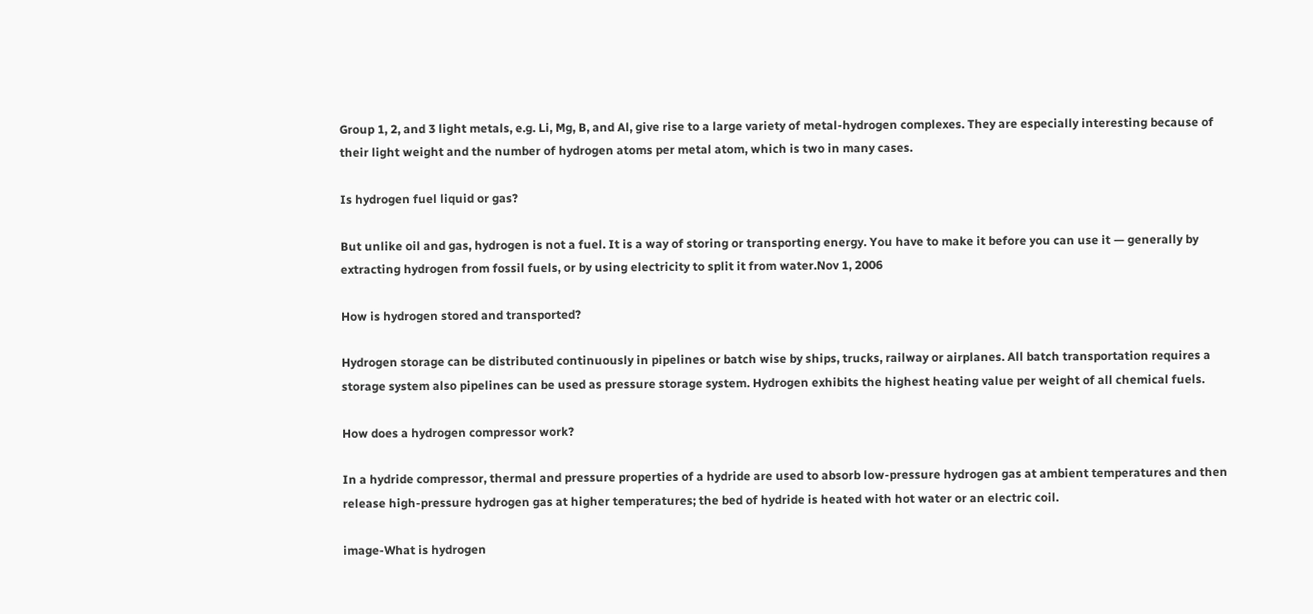Group 1, 2, and 3 light metals, e.g. Li, Mg, B, and Al, give rise to a large variety of metal-hydrogen complexes. They are especially interesting because of their light weight and the number of hydrogen atoms per metal atom, which is two in many cases.

Is hydrogen fuel liquid or gas?

But unlike oil and gas, hydrogen is not a fuel. It is a way of storing or transporting energy. You have to make it before you can use it — generally by extracting hydrogen from fossil fuels, or by using electricity to split it from water.Nov 1, 2006

How is hydrogen stored and transported?

Hydrogen storage can be distributed continuously in pipelines or batch wise by ships, trucks, railway or airplanes. All batch transportation requires a storage system also pipelines can be used as pressure storage system. Hydrogen exhibits the highest heating value per weight of all chemical fuels.

How does a hydrogen compressor work?

In a hydride compressor, thermal and pressure properties of a hydride are used to absorb low-pressure hydrogen gas at ambient temperatures and then release high-pressure hydrogen gas at higher temperatures; the bed of hydride is heated with hot water or an electric coil.

image-What is hydrogen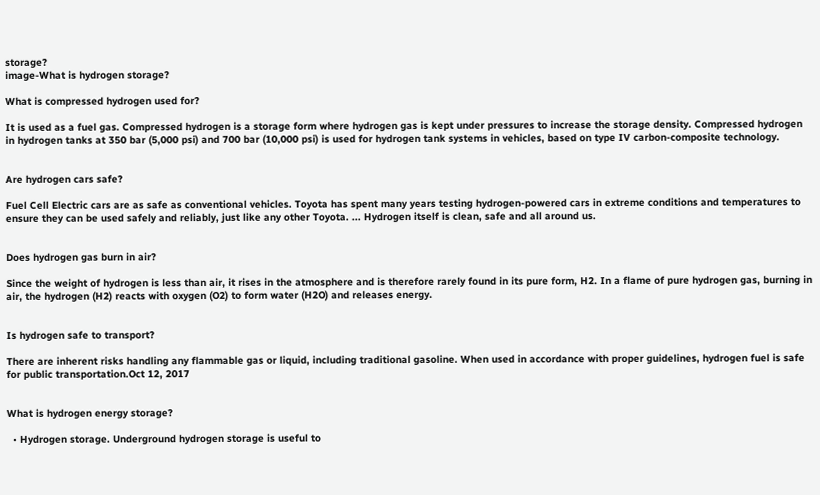storage?
image-What is hydrogen storage?

What is compressed hydrogen used for?

It is used as a fuel gas. Compressed hydrogen is a storage form where hydrogen gas is kept under pressures to increase the storage density. Compressed hydrogen in hydrogen tanks at 350 bar (5,000 psi) and 700 bar (10,000 psi) is used for hydrogen tank systems in vehicles, based on type IV carbon-composite technology.


Are hydrogen cars safe?

Fuel Cell Electric cars are as safe as conventional vehicles. Toyota has spent many years testing hydrogen-powered cars in extreme conditions and temperatures to ensure they can be used safely and reliably, just like any other Toyota. ... Hydrogen itself is clean, safe and all around us.


Does hydrogen gas burn in air?

Since the weight of hydrogen is less than air, it rises in the atmosphere and is therefore rarely found in its pure form, H2. In a flame of pure hydrogen gas, burning in air, the hydrogen (H2) reacts with oxygen (O2) to form water (H2O) and releases energy.


Is hydrogen safe to transport?

There are inherent risks handling any flammable gas or liquid, including traditional gasoline. When used in accordance with proper guidelines, hydrogen fuel is safe for public transportation.Oct 12, 2017


What is hydrogen energy storage?

  • Hydrogen storage. Underground hydrogen storage is useful to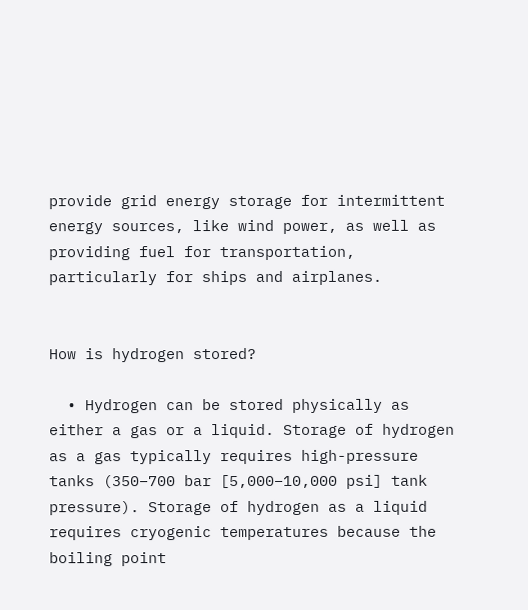provide grid energy storage for intermittent energy sources, like wind power, as well as providing fuel for transportation, particularly for ships and airplanes.


How is hydrogen stored?

  • Hydrogen can be stored physically as either a gas or a liquid. Storage of hydrogen as a gas typically requires high-pressure tanks (350–700 bar [5,000–10,000 psi] tank pressure). Storage of hydrogen as a liquid requires cryogenic temperatures because the boiling point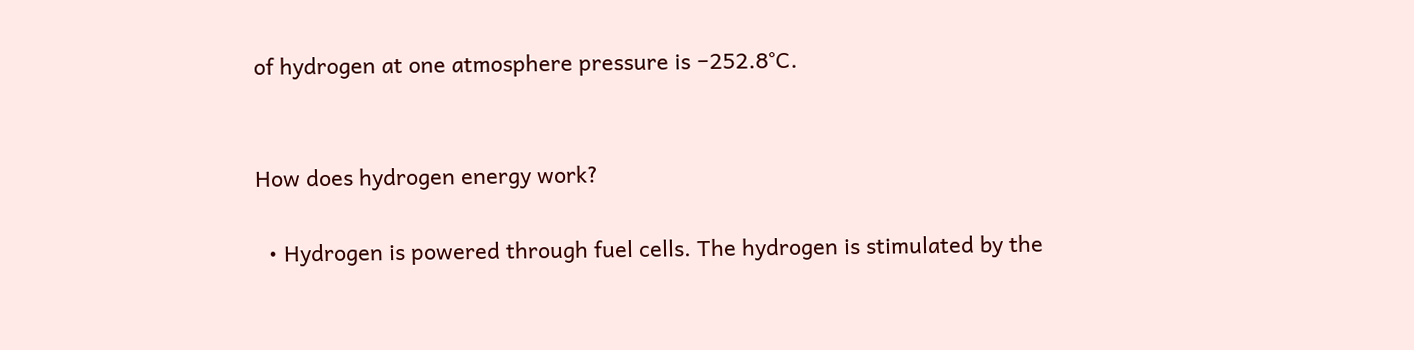of hydrogen at one atmosphere pressure is −252.8°C.


How does hydrogen energy work?

  • Hydrogen is powered through fuel cells. The hydrogen is stimulated by the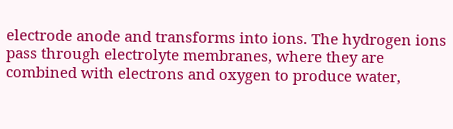electrode anode and transforms into ions. The hydrogen ions pass through electrolyte membranes, where they are combined with electrons and oxygen to produce water,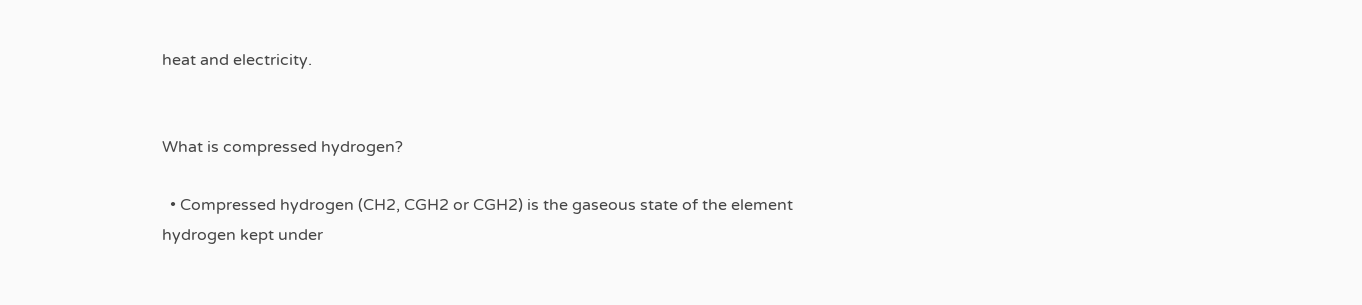heat and electricity.


What is compressed hydrogen?

  • Compressed hydrogen (CH2, CGH2 or CGH2) is the gaseous state of the element hydrogen kept under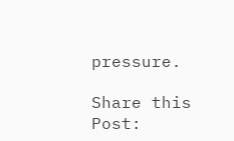pressure.

Share this Post: